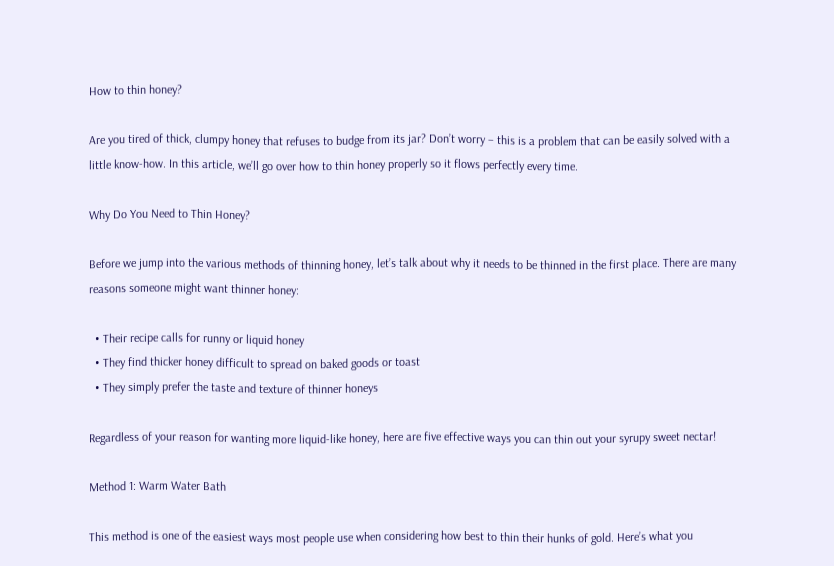How to thin honey?

Are you tired of thick, clumpy honey that refuses to budge from its jar? Don’t worry – this is a problem that can be easily solved with a little know-how. In this article, we’ll go over how to thin honey properly so it flows perfectly every time.

Why Do You Need to Thin Honey?

Before we jump into the various methods of thinning honey, let’s talk about why it needs to be thinned in the first place. There are many reasons someone might want thinner honey:

  • Their recipe calls for runny or liquid honey
  • They find thicker honey difficult to spread on baked goods or toast
  • They simply prefer the taste and texture of thinner honeys

Regardless of your reason for wanting more liquid-like honey, here are five effective ways you can thin out your syrupy sweet nectar!

Method 1: Warm Water Bath

This method is one of the easiest ways most people use when considering how best to thin their hunks of gold. Here’s what you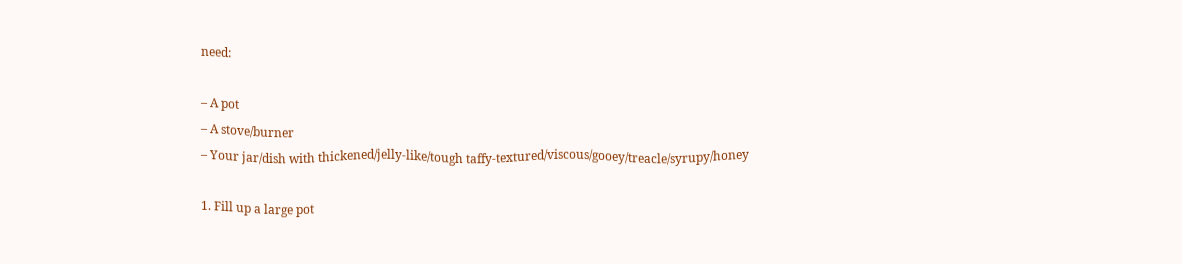need:

– A pot
– A stove/burner
– Your jar/dish with thickened/jelly-like/tough taffy-textured/viscous/gooey/treacle/syrupy/honey

1. Fill up a large pot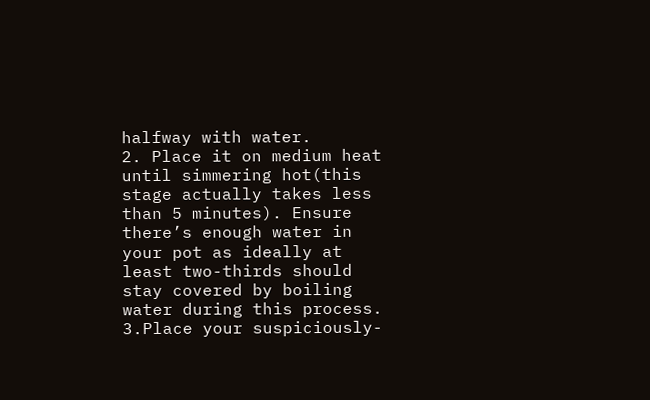halfway with water.
2. Place it on medium heat until simmering hot(this stage actually takes less than 5 minutes). Ensure there’s enough water in your pot as ideally at least two-thirds should stay covered by boiling water during this process.
3.Place your suspiciously-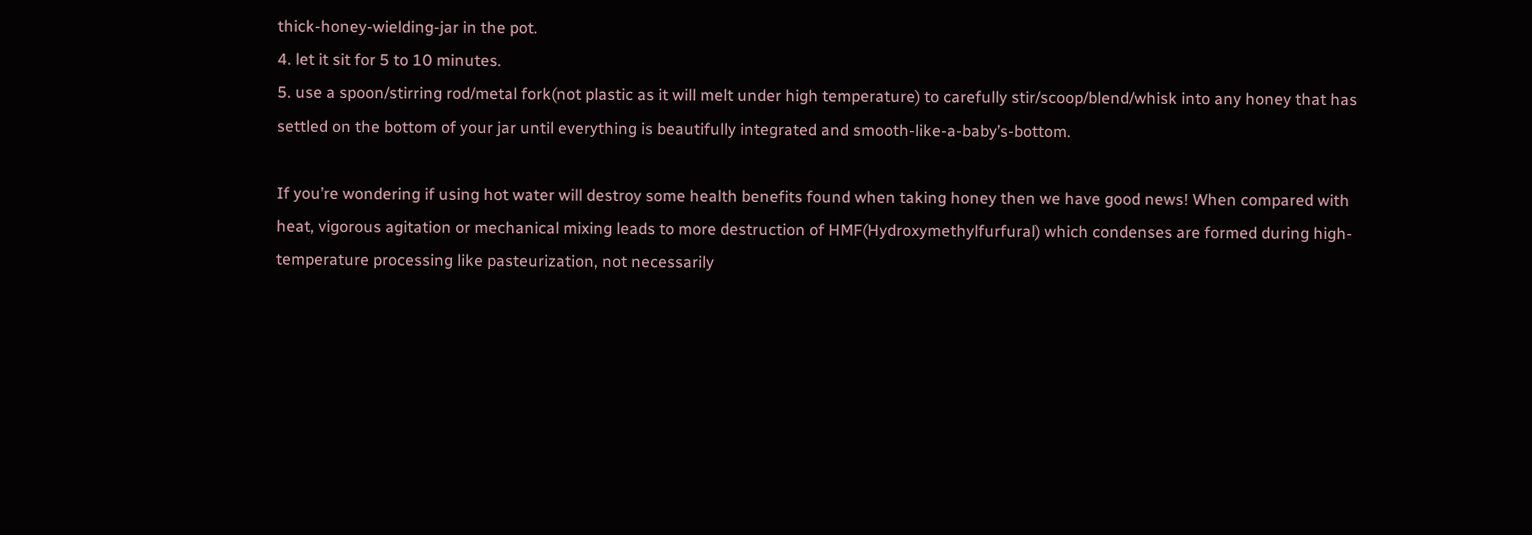thick-honey-wielding-jar in the pot.
4. let it sit for 5 to 10 minutes.
5. use a spoon/stirring rod/metal fork(not plastic as it will melt under high temperature) to carefully stir/scoop/blend/whisk into any honey that has settled on the bottom of your jar until everything is beautifully integrated and smooth-like-a-baby’s-bottom.

If you’re wondering if using hot water will destroy some health benefits found when taking honey then we have good news! When compared with heat, vigorous agitation or mechanical mixing leads to more destruction of HMF(Hydroxymethylfurfural) which condenses are formed during high-temperature processing like pasteurization, not necessarily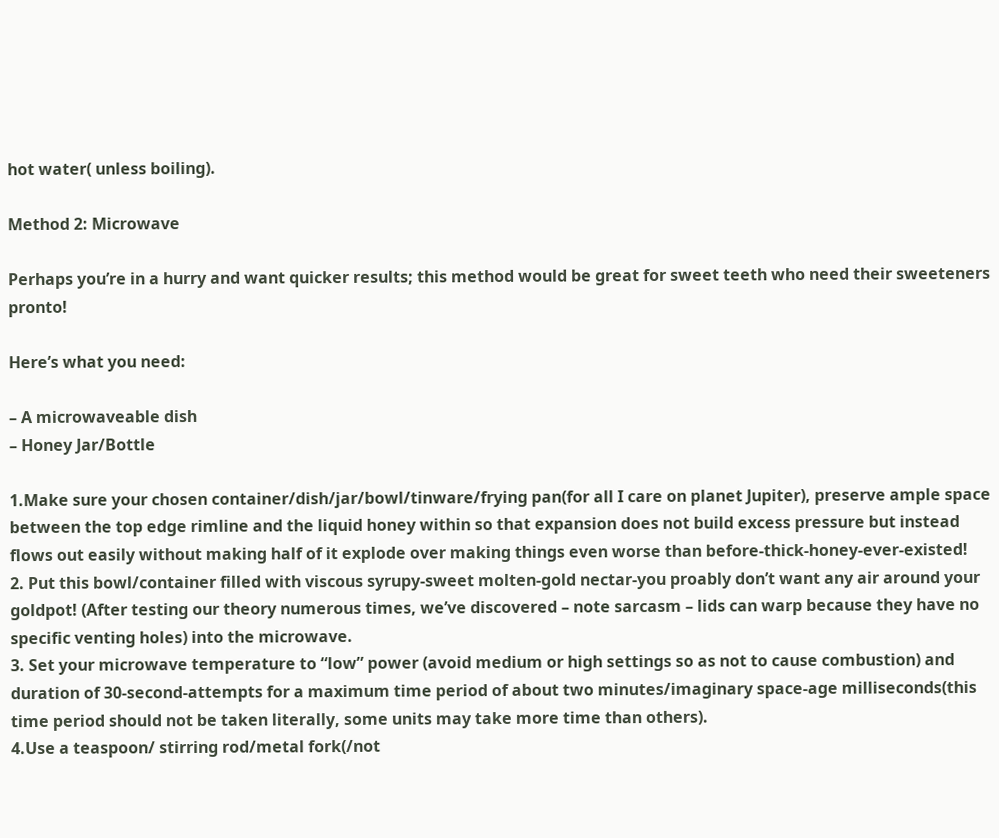hot water( unless boiling).

Method 2: Microwave

Perhaps you’re in a hurry and want quicker results; this method would be great for sweet teeth who need their sweeteners pronto!

Here’s what you need:

– A microwaveable dish
– Honey Jar/Bottle

1.Make sure your chosen container/dish/jar/bowl/tinware/frying pan(for all I care on planet Jupiter), preserve ample space between the top edge rimline and the liquid honey within so that expansion does not build excess pressure but instead flows out easily without making half of it explode over making things even worse than before-thick-honey-ever-existed!
2. Put this bowl/container filled with viscous syrupy-sweet molten-gold nectar-you proably don’t want any air around your goldpot! (After testing our theory numerous times, we’ve discovered – note sarcasm – lids can warp because they have no specific venting holes) into the microwave.
3. Set your microwave temperature to “low” power (avoid medium or high settings so as not to cause combustion) and duration of 30-second-attempts for a maximum time period of about two minutes/imaginary space-age milliseconds(this time period should not be taken literally, some units may take more time than others).
4.Use a teaspoon/ stirring rod/metal fork(/not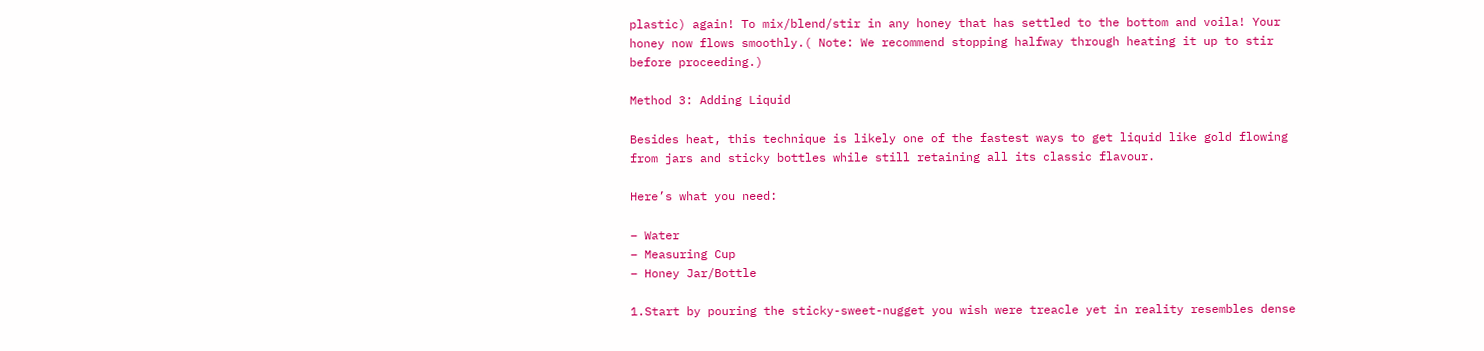plastic) again! To mix/blend/stir in any honey that has settled to the bottom and voila! Your honey now flows smoothly.( Note: We recommend stopping halfway through heating it up to stir before proceeding.)

Method 3: Adding Liquid

Besides heat, this technique is likely one of the fastest ways to get liquid like gold flowing from jars and sticky bottles while still retaining all its classic flavour.

Here’s what you need:

– Water
– Measuring Cup
– Honey Jar/Bottle

1.Start by pouring the sticky-sweet-nugget you wish were treacle yet in reality resembles dense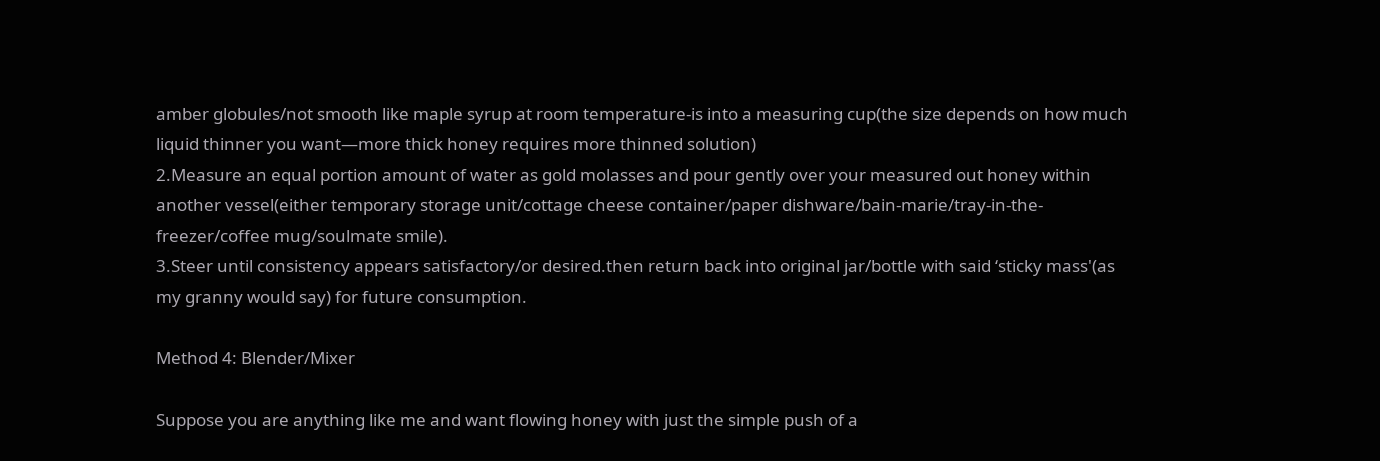amber globules/not smooth like maple syrup at room temperature-is into a measuring cup(the size depends on how much liquid thinner you want—more thick honey requires more thinned solution)
2.Measure an equal portion amount of water as gold molasses and pour gently over your measured out honey within another vessel(either temporary storage unit/cottage cheese container/paper dishware/bain-marie/tray-in-the-freezer/coffee mug/soulmate smile).
3.Steer until consistency appears satisfactory/or desired.then return back into original jar/bottle with said ‘sticky mass'(as my granny would say) for future consumption.

Method 4: Blender/Mixer

Suppose you are anything like me and want flowing honey with just the simple push of a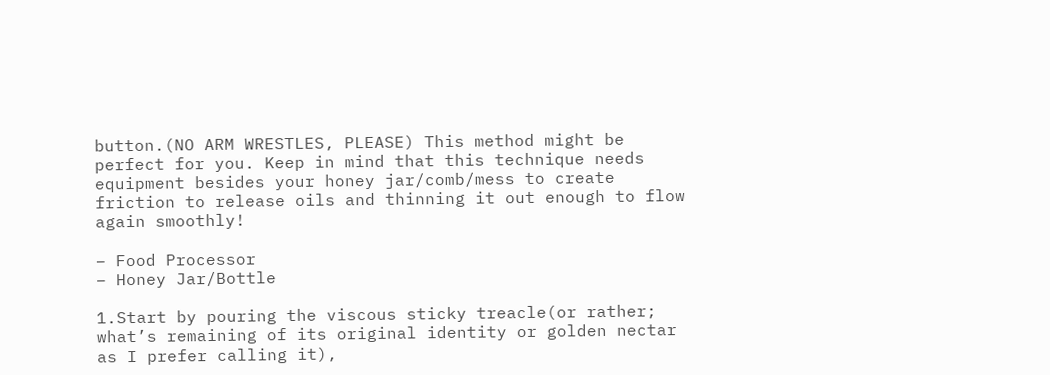button.(NO ARM WRESTLES, PLEASE) This method might be perfect for you. Keep in mind that this technique needs equipment besides your honey jar/comb/mess to create friction to release oils and thinning it out enough to flow again smoothly!

– Food Processor
– Honey Jar/Bottle

1.Start by pouring the viscous sticky treacle(or rather; what’s remaining of its original identity or golden nectar as I prefer calling it),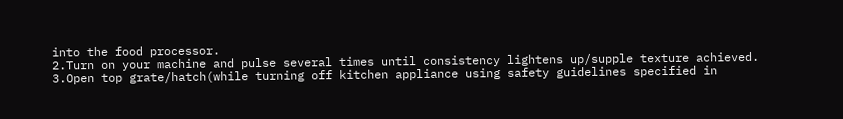into the food processor.
2.Turn on your machine and pulse several times until consistency lightens up/supple texture achieved.
3.Open top grate/hatch(while turning off kitchen appliance using safety guidelines specified in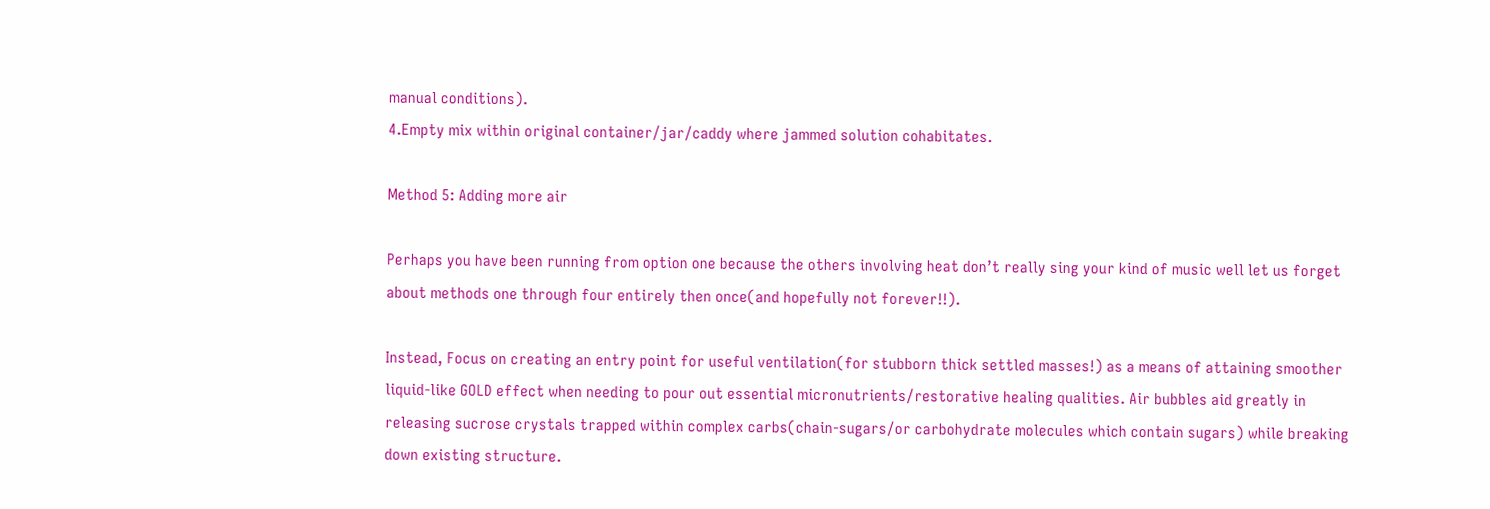manual conditions).
4.Empty mix within original container/jar/caddy where jammed solution cohabitates.

Method 5: Adding more air

Perhaps you have been running from option one because the others involving heat don’t really sing your kind of music well let us forget about methods one through four entirely then once(and hopefully not forever!!).

Instead, Focus on creating an entry point for useful ventilation(for stubborn thick settled masses!) as a means of attaining smoother liquid-like GOLD effect when needing to pour out essential micronutrients/restorative healing qualities. Air bubbles aid greatly in releasing sucrose crystals trapped within complex carbs(chain-sugars/or carbohydrate molecules which contain sugars) while breaking down existing structure.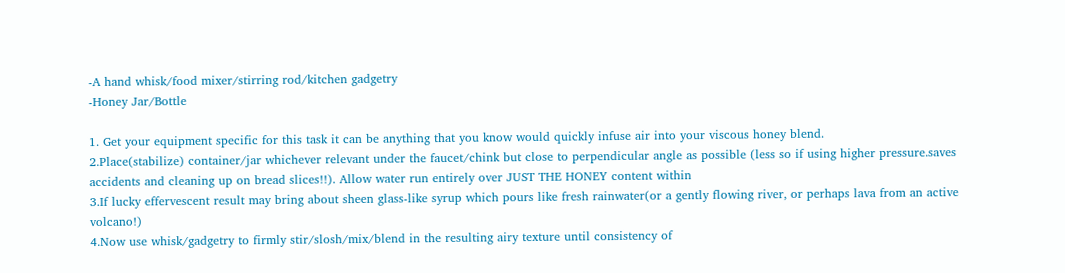-A hand whisk/food mixer/stirring rod/kitchen gadgetry
-Honey Jar/Bottle

1. Get your equipment specific for this task it can be anything that you know would quickly infuse air into your viscous honey blend.
2.Place(stabilize) container/jar whichever relevant under the faucet/chink but close to perpendicular angle as possible (less so if using higher pressure.saves accidents and cleaning up on bread slices!!). Allow water run entirely over JUST THE HONEY content within
3.If lucky effervescent result may bring about sheen glass-like syrup which pours like fresh rainwater(or a gently flowing river, or perhaps lava from an active volcano!)
4.Now use whisk/gadgetry to firmly stir/slosh/mix/blend in the resulting airy texture until consistency of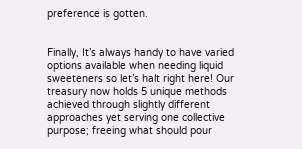preference is gotten.


Finally, It’s always handy to have varied options available when needing liquid sweeteners so let’s halt right here! Our treasury now holds 5 unique methods achieved through slightly different approaches yet serving one collective purpose; freeing what should pour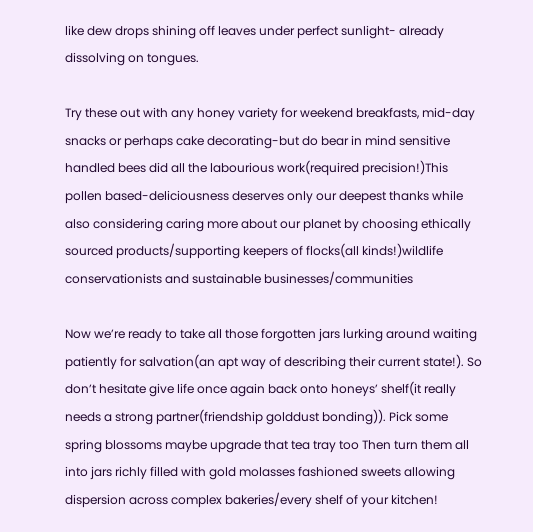like dew drops shining off leaves under perfect sunlight- already dissolving on tongues.

Try these out with any honey variety for weekend breakfasts, mid-day snacks or perhaps cake decorating-but do bear in mind sensitive handled bees did all the labourious work(required precision!)This pollen based-deliciousness deserves only our deepest thanks while also considering caring more about our planet by choosing ethically sourced products/supporting keepers of flocks(all kinds!)wildlife conservationists and sustainable businesses/communities

Now we’re ready to take all those forgotten jars lurking around waiting patiently for salvation(an apt way of describing their current state!). So don’t hesitate give life once again back onto honeys’ shelf(it really needs a strong partner(friendship golddust bonding)). Pick some spring blossoms maybe upgrade that tea tray too Then turn them all into jars richly filled with gold molasses fashioned sweets allowing dispersion across complex bakeries/every shelf of your kitchen!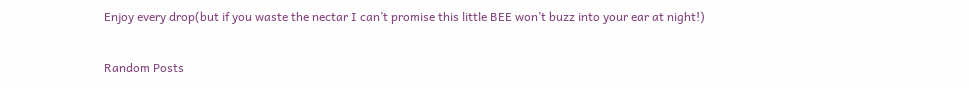Enjoy every drop(but if you waste the nectar I can’t promise this little BEE won’t buzz into your ear at night!)

Random Posts